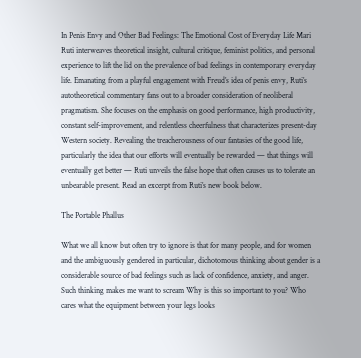In Penis Envy and Other Bad Feelings: The Emotional Cost of Everyday Life Mari Ruti interweaves theoretical insight, cultural critique, feminist politics, and personal experience to lift the lid on the prevalence of bad feelings in contemporary everyday life. Emanating from a playful engagement with Freud’s idea of penis envy, Ruti’s autotheoretical commentary fans out to a broader consideration of neoliberal pragmatism. She focuses on the emphasis on good performance, high productivity, constant self-improvement, and relentless cheerfulness that characterizes present-day Western society. Revealing the treacherousness of our fantasies of the good life, particularly the idea that our efforts will eventually be rewarded — that things will eventually get better — Ruti unveils the false hope that often causes us to tolerate an unbearable present. Read an excerpt from Ruti’s new book below.

The Portable Phallus

What we all know but often try to ignore is that for many people, and for women and the ambiguously gendered in particular, dichotomous thinking about gender is a considerable source of bad feelings such as lack of confidence, anxiety, and anger. Such thinking makes me want to scream Why is this so important to you? Who cares what the equipment between your legs looks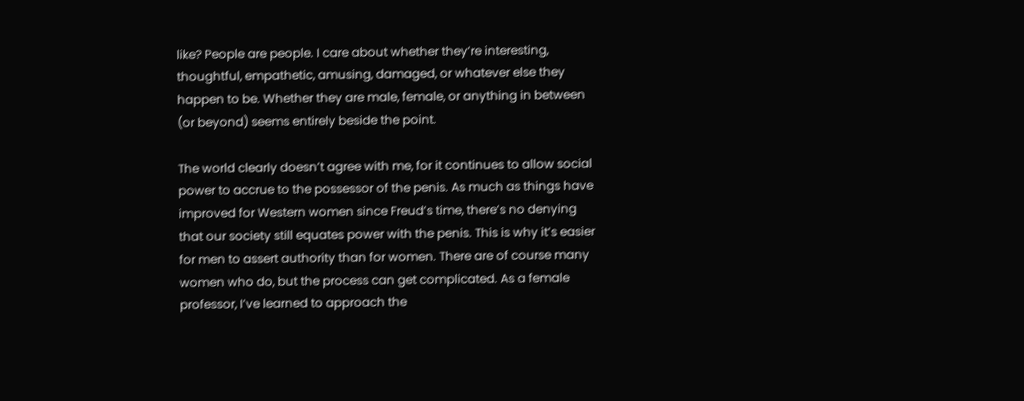like? People are people. I care about whether they’re interesting, thoughtful, empathetic, amusing, damaged, or whatever else they happen to be. Whether they are male, female, or anything in between (or beyond) seems entirely beside the point.

The world clearly doesn’t agree with me, for it continues to allow social power to accrue to the possessor of the penis. As much as things have improved for Western women since Freud’s time, there’s no denying that our society still equates power with the penis. This is why it’s easier for men to assert authority than for women. There are of course many women who do, but the process can get complicated. As a female professor, I’ve learned to approach the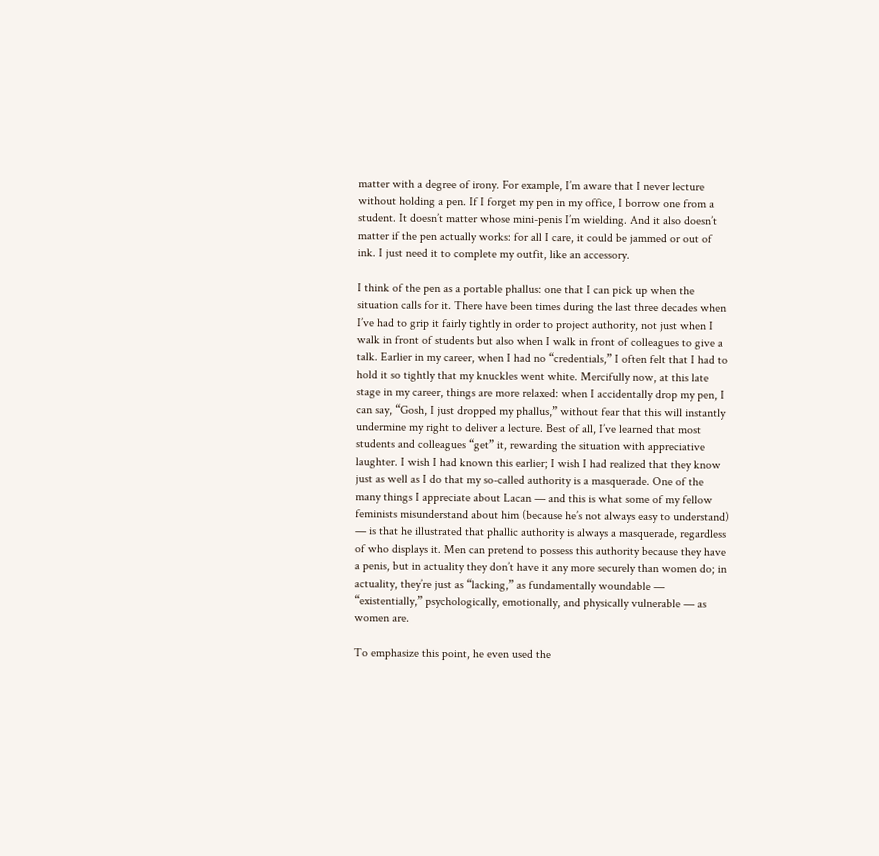matter with a degree of irony. For example, I’m aware that I never lecture without holding a pen. If I forget my pen in my office, I borrow one from a student. It doesn’t matter whose mini-penis I’m wielding. And it also doesn’t matter if the pen actually works: for all I care, it could be jammed or out of ink. I just need it to complete my outfit, like an accessory.

I think of the pen as a portable phallus: one that I can pick up when the situation calls for it. There have been times during the last three decades when I’ve had to grip it fairly tightly in order to project authority, not just when I walk in front of students but also when I walk in front of colleagues to give a talk. Earlier in my career, when I had no “credentials,” I often felt that I had to hold it so tightly that my knuckles went white. Mercifully now, at this late stage in my career, things are more relaxed: when I accidentally drop my pen, I can say, “Gosh, I just dropped my phallus,” without fear that this will instantly undermine my right to deliver a lecture. Best of all, I’ve learned that most students and colleagues “get” it, rewarding the situation with appreciative laughter. I wish I had known this earlier; I wish I had realized that they know just as well as I do that my so-called authority is a masquerade. One of the many things I appreciate about Lacan — and this is what some of my fellow feminists misunderstand about him (because he’s not always easy to understand) — is that he illustrated that phallic authority is always a masquerade, regardless of who displays it. Men can pretend to possess this authority because they have a penis, but in actuality they don’t have it any more securely than women do; in actuality, they’re just as “lacking,” as fundamentally woundable — “existentially,” psychologically, emotionally, and physically vulnerable — as women are.

To emphasize this point, he even used the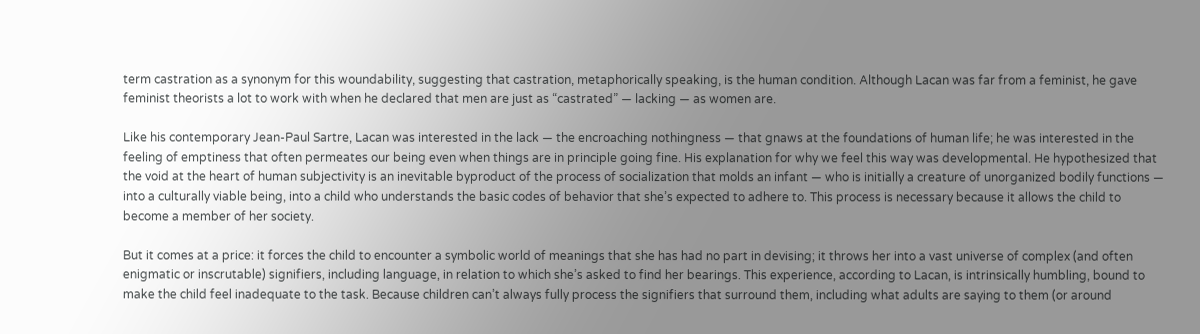term castration as a synonym for this woundability, suggesting that castration, metaphorically speaking, is the human condition. Although Lacan was far from a feminist, he gave feminist theorists a lot to work with when he declared that men are just as “castrated” — lacking — as women are.

Like his contemporary Jean-Paul Sartre, Lacan was interested in the lack — the encroaching nothingness — that gnaws at the foundations of human life; he was interested in the feeling of emptiness that often permeates our being even when things are in principle going fine. His explanation for why we feel this way was developmental. He hypothesized that the void at the heart of human subjectivity is an inevitable byproduct of the process of socialization that molds an infant — who is initially a creature of unorganized bodily functions — into a culturally viable being, into a child who understands the basic codes of behavior that she’s expected to adhere to. This process is necessary because it allows the child to become a member of her society.

But it comes at a price: it forces the child to encounter a symbolic world of meanings that she has had no part in devising; it throws her into a vast universe of complex (and often enigmatic or inscrutable) signifiers, including language, in relation to which she’s asked to find her bearings. This experience, according to Lacan, is intrinsically humbling, bound to make the child feel inadequate to the task. Because children can’t always fully process the signifiers that surround them, including what adults are saying to them (or around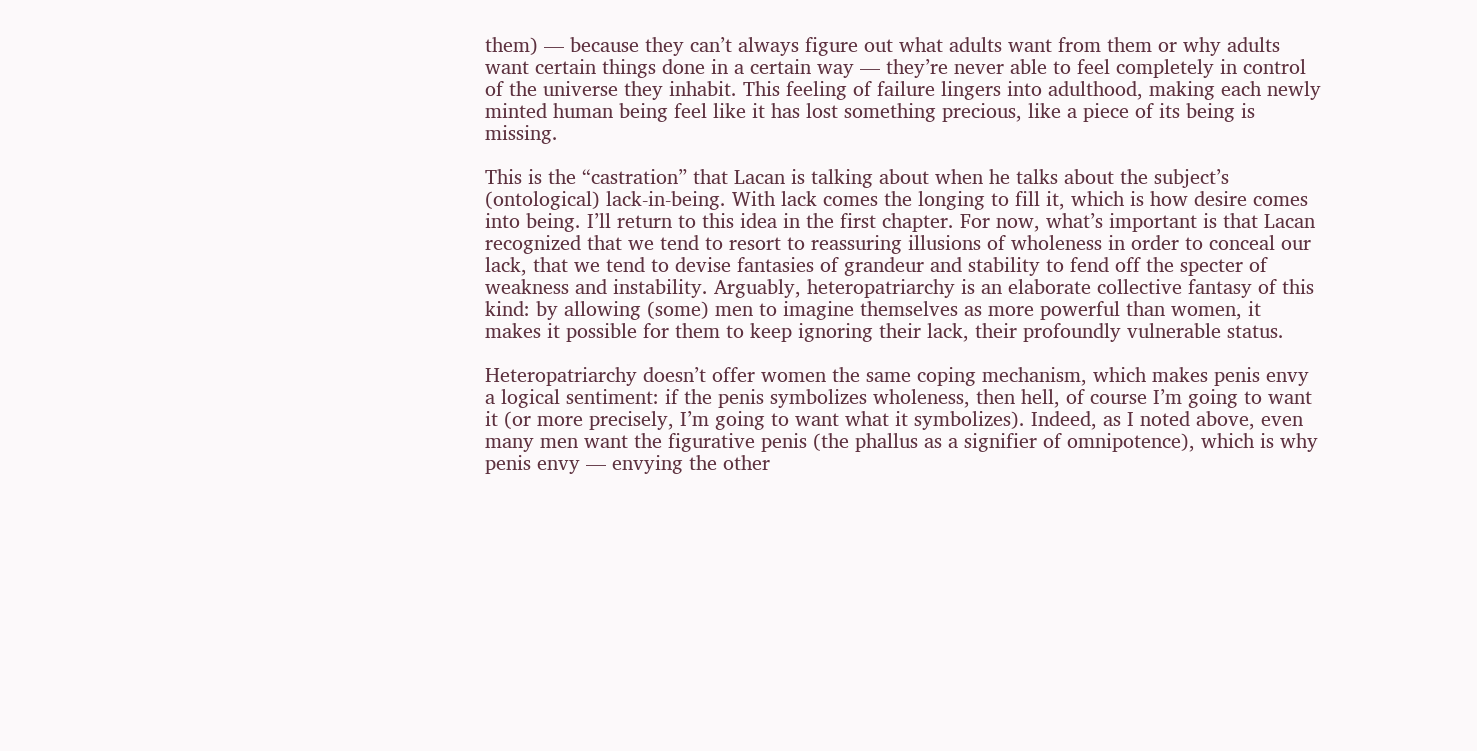them) — because they can’t always figure out what adults want from them or why adults want certain things done in a certain way — they’re never able to feel completely in control of the universe they inhabit. This feeling of failure lingers into adulthood, making each newly minted human being feel like it has lost something precious, like a piece of its being is missing.

This is the “castration” that Lacan is talking about when he talks about the subject’s (ontological) lack-in-being. With lack comes the longing to fill it, which is how desire comes into being. I’ll return to this idea in the first chapter. For now, what’s important is that Lacan recognized that we tend to resort to reassuring illusions of wholeness in order to conceal our lack, that we tend to devise fantasies of grandeur and stability to fend off the specter of weakness and instability. Arguably, heteropatriarchy is an elaborate collective fantasy of this kind: by allowing (some) men to imagine themselves as more powerful than women, it makes it possible for them to keep ignoring their lack, their profoundly vulnerable status.

Heteropatriarchy doesn’t offer women the same coping mechanism, which makes penis envy a logical sentiment: if the penis symbolizes wholeness, then hell, of course I’m going to want it (or more precisely, I’m going to want what it symbolizes). Indeed, as I noted above, even many men want the figurative penis (the phallus as a signifier of omnipotence), which is why penis envy — envying the other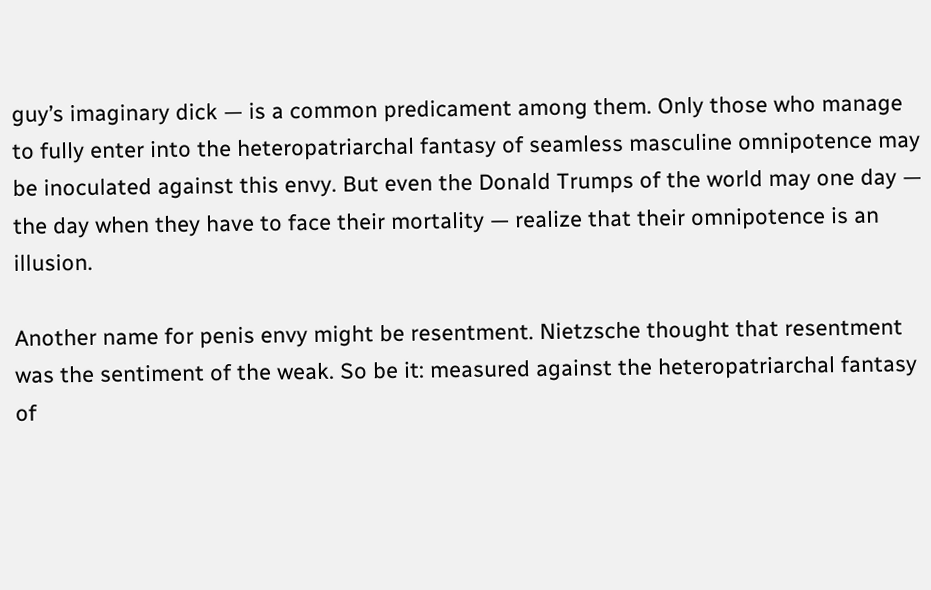guy’s imaginary dick — is a common predicament among them. Only those who manage to fully enter into the heteropatriarchal fantasy of seamless masculine omnipotence may be inoculated against this envy. But even the Donald Trumps of the world may one day — the day when they have to face their mortality — realize that their omnipotence is an illusion.

Another name for penis envy might be resentment. Nietzsche thought that resentment was the sentiment of the weak. So be it: measured against the heteropatriarchal fantasy of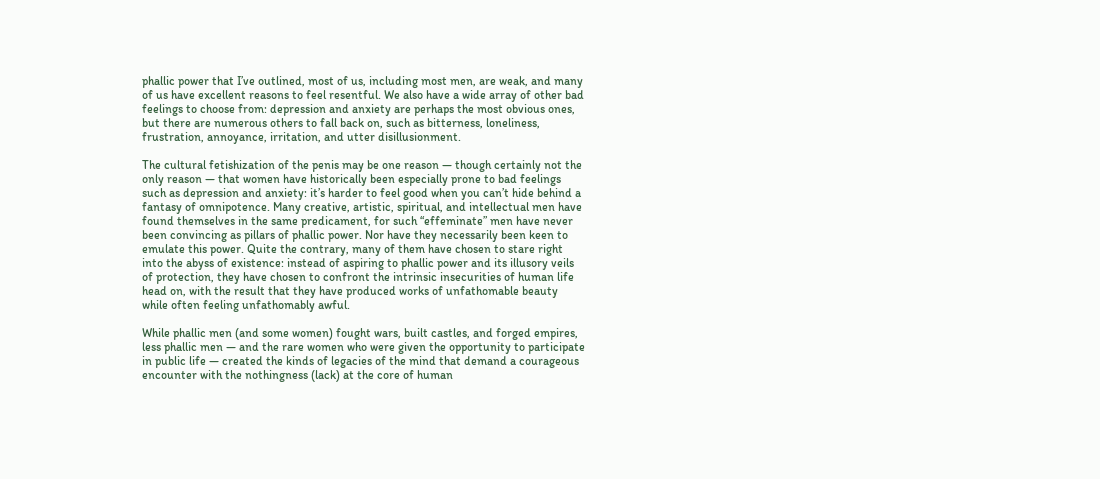phallic power that I’ve outlined, most of us, including most men, are weak, and many of us have excellent reasons to feel resentful. We also have a wide array of other bad feelings to choose from: depression and anxiety are perhaps the most obvious ones, but there are numerous others to fall back on, such as bitterness, loneliness, frustration, annoyance, irritation, and utter disillusionment.

The cultural fetishization of the penis may be one reason — though certainly not the only reason — that women have historically been especially prone to bad feelings such as depression and anxiety: it’s harder to feel good when you can’t hide behind a fantasy of omnipotence. Many creative, artistic, spiritual, and intellectual men have found themselves in the same predicament, for such “effeminate” men have never been convincing as pillars of phallic power. Nor have they necessarily been keen to emulate this power. Quite the contrary, many of them have chosen to stare right into the abyss of existence: instead of aspiring to phallic power and its illusory veils of protection, they have chosen to confront the intrinsic insecurities of human life head on, with the result that they have produced works of unfathomable beauty while often feeling unfathomably awful.

While phallic men (and some women) fought wars, built castles, and forged empires, less phallic men — and the rare women who were given the opportunity to participate in public life — created the kinds of legacies of the mind that demand a courageous encounter with the nothingness (lack) at the core of human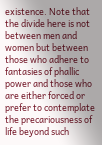existence. Note that the divide here is not between men and women but between those who adhere to fantasies of phallic power and those who are either forced or prefer to contemplate the precariousness of life beyond such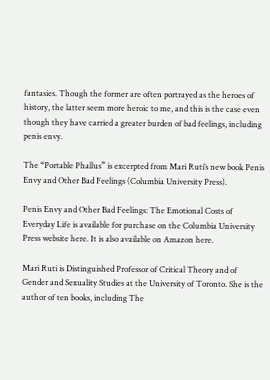fantasies. Though the former are often portrayed as the heroes of history, the latter seem more heroic to me, and this is the case even though they have carried a greater burden of bad feelings, including penis envy.

The “Portable Phallus” is excerpted from Mari Ruti’s new book Penis Envy and Other Bad Feelings (Columbia University Press).

Penis Envy and Other Bad Feelings: The Emotional Costs of Everyday Life is available for purchase on the Columbia University Press website here. It is also available on Amazon here.

Mari Ruti is Distinguished Professor of Critical Theory and of Gender and Sexuality Studies at the University of Toronto. She is the author of ten books, including The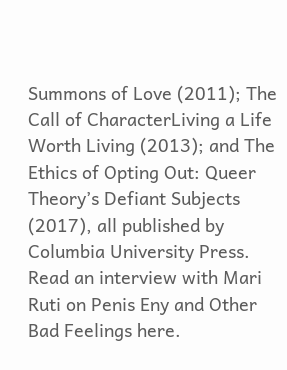Summons of Love (2011); The Call of CharacterLiving a Life Worth Living (2013); and The Ethics of Opting Out: Queer Theory’s Defiant Subjects (2017), all published by Columbia University Press. Read an interview with Mari Ruti on Penis Eny and Other Bad Feelings here.